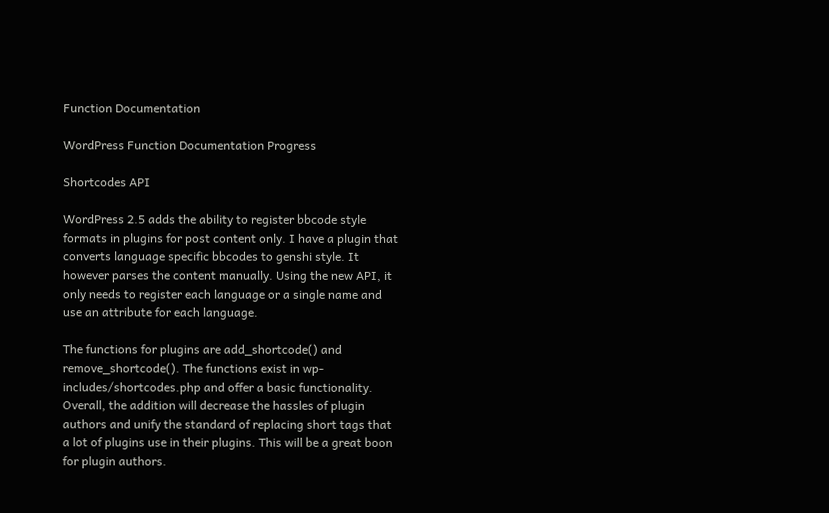Function Documentation

WordPress Function Documentation Progress

Shortcodes API

WordPress 2.5 adds the ability to register bbcode style formats in plugins for post content only. I have a plugin that converts language specific bbcodes to genshi style. It however parses the content manually. Using the new API, it only needs to register each language or a single name and use an attribute for each language.

The functions for plugins are add_shortcode() and remove_shortcode(). The functions exist in wp-includes/shortcodes.php and offer a basic functionality. Overall, the addition will decrease the hassles of plugin authors and unify the standard of replacing short tags that a lot of plugins use in their plugins. This will be a great boon for plugin authors.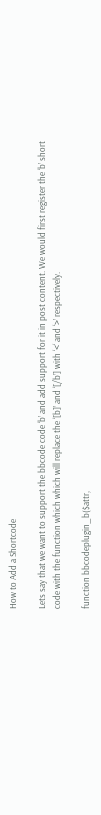How to Add a Shortcode

Lets say that we want to support the bbcode code ‘b’ and add support for it in post content. We would first register the ‘b’ short code with the function which which will replace the ‘[b]’ and ‘[/b’] with ‘<‘ and ‘>’ respectively.

function bbcodeplugin_b($attr,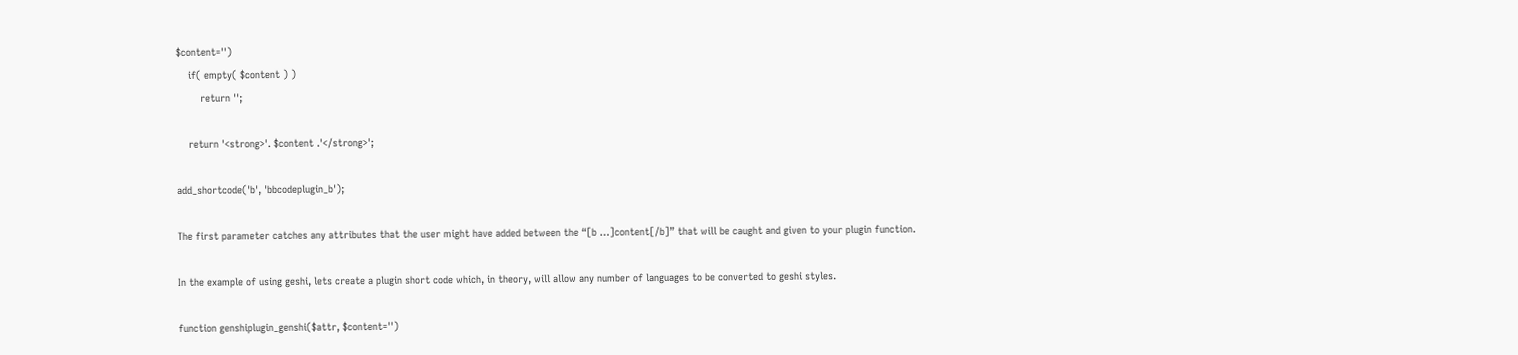$content='')
    if( empty( $content ) )
        return '';

    return '<strong>'. $content .'</strong>';

add_shortcode('b', 'bbcodeplugin_b');

The first parameter catches any attributes that the user might have added between the “[b …]content[/b]” that will be caught and given to your plugin function.

In the example of using geshi, lets create a plugin short code which, in theory, will allow any number of languages to be converted to geshi styles.

function genshiplugin_genshi($attr, $content='')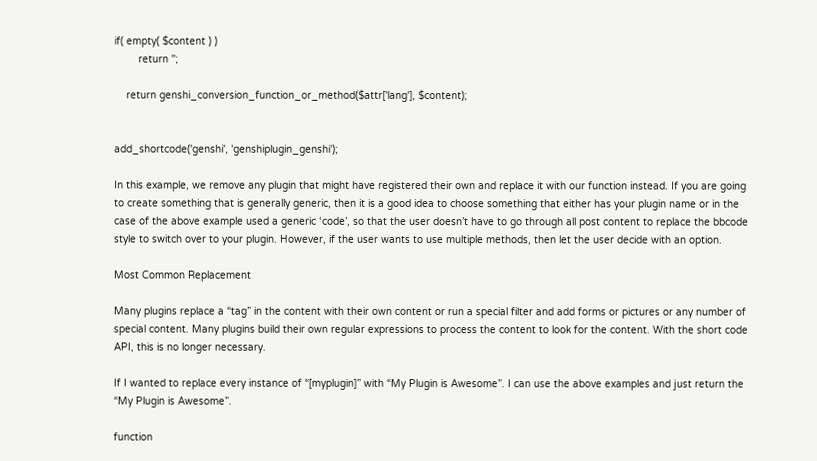if( empty( $content ) )
        return '';

    return genshi_conversion_function_or_method($attr['lang'], $content);


add_shortcode('genshi', 'genshiplugin_genshi');

In this example, we remove any plugin that might have registered their own and replace it with our function instead. If you are going to create something that is generally generic, then it is a good idea to choose something that either has your plugin name or in the case of the above example used a generic ‘code’, so that the user doesn’t have to go through all post content to replace the bbcode style to switch over to your plugin. However, if the user wants to use multiple methods, then let the user decide with an option.

Most Common Replacement

Many plugins replace a “tag” in the content with their own content or run a special filter and add forms or pictures or any number of special content. Many plugins build their own regular expressions to process the content to look for the content. With the short code API, this is no longer necessary.

If I wanted to replace every instance of “[myplugin]” with “My Plugin is Awesome”. I can use the above examples and just return the “My Plugin is Awesome”.

function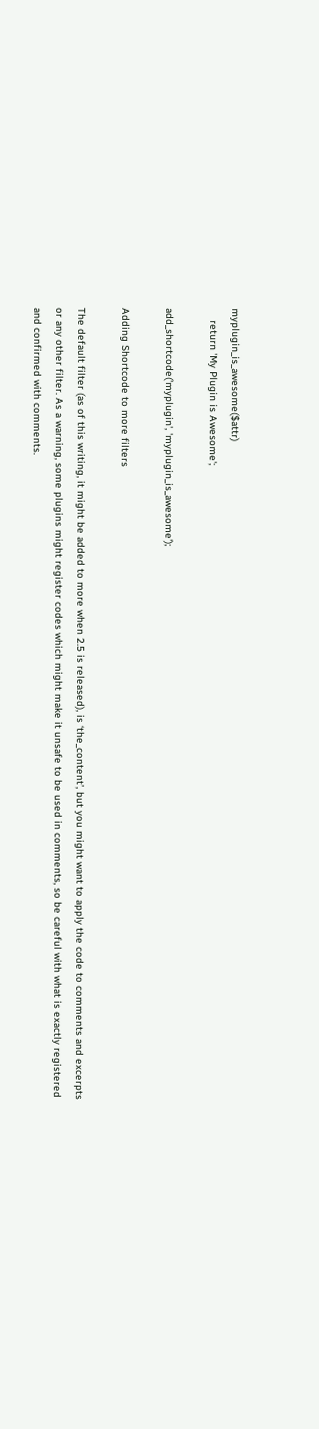myplugin_is_awesome($attr)
    return 'My Plugin is Awesome';

add_shortcode('myplugin', 'myplugin_is_awesome');

Adding Shortcode to more filters

The default filter (as of this writing, it might be added to more when 2.5 is released), is ‘the_content’, but you might want to apply the code to comments and excerpts or any other filter. As a warning, some plugins might register codes which might make it unsafe to be used in comments, so be careful with what is exactly registered and confirmed with comments.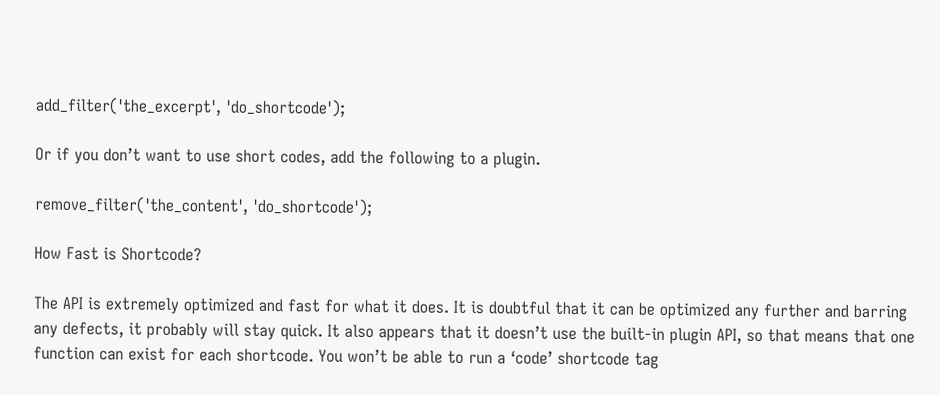add_filter('the_excerpt', 'do_shortcode');

Or if you don’t want to use short codes, add the following to a plugin.

remove_filter('the_content', 'do_shortcode');

How Fast is Shortcode?

The API is extremely optimized and fast for what it does. It is doubtful that it can be optimized any further and barring any defects, it probably will stay quick. It also appears that it doesn’t use the built-in plugin API, so that means that one function can exist for each shortcode. You won’t be able to run a ‘code’ shortcode tag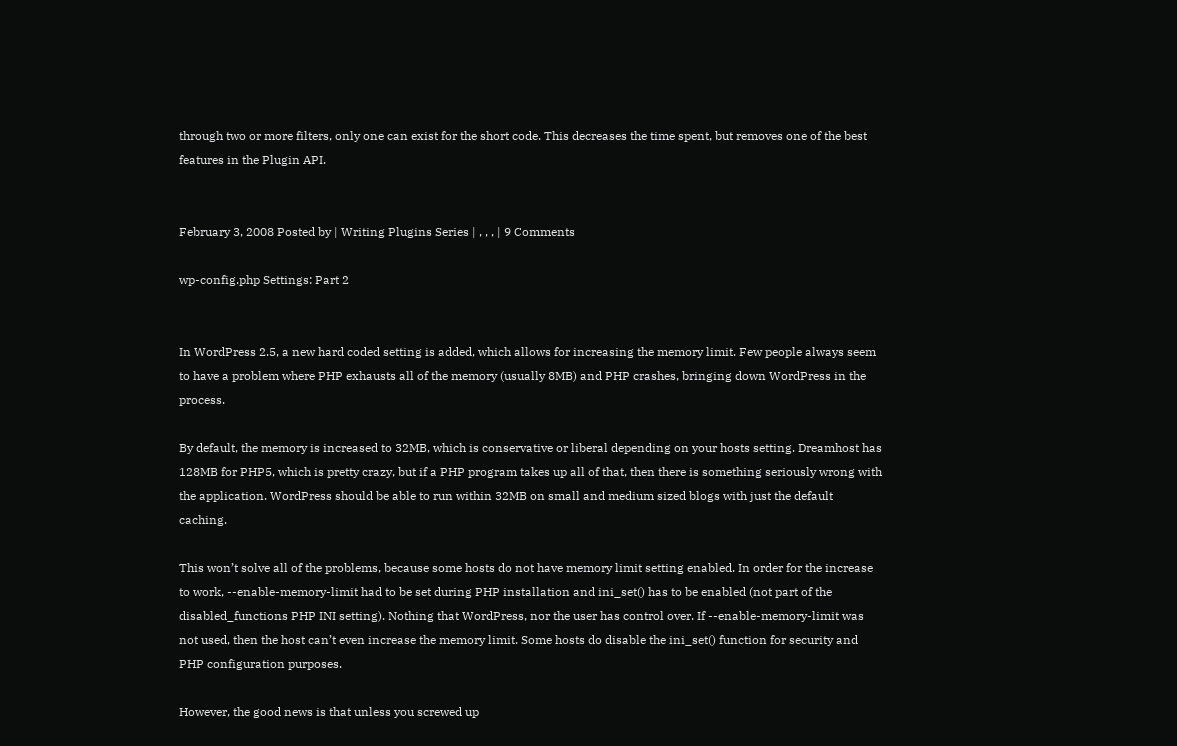through two or more filters, only one can exist for the short code. This decreases the time spent, but removes one of the best features in the Plugin API.


February 3, 2008 Posted by | Writing Plugins Series | , , , | 9 Comments

wp-config.php Settings: Part 2


In WordPress 2.5, a new hard coded setting is added, which allows for increasing the memory limit. Few people always seem to have a problem where PHP exhausts all of the memory (usually 8MB) and PHP crashes, bringing down WordPress in the process.

By default, the memory is increased to 32MB, which is conservative or liberal depending on your hosts setting. Dreamhost has 128MB for PHP5, which is pretty crazy, but if a PHP program takes up all of that, then there is something seriously wrong with the application. WordPress should be able to run within 32MB on small and medium sized blogs with just the default caching.

This won’t solve all of the problems, because some hosts do not have memory limit setting enabled. In order for the increase to work, --enable-memory-limit had to be set during PHP installation and ini_set() has to be enabled (not part of the disabled_functions PHP INI setting). Nothing that WordPress, nor the user has control over. If --enable-memory-limit was not used, then the host can’t even increase the memory limit. Some hosts do disable the ini_set() function for security and PHP configuration purposes.

However, the good news is that unless you screwed up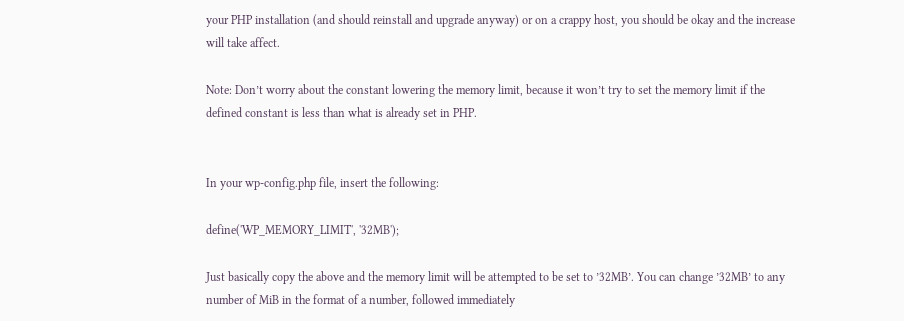your PHP installation (and should reinstall and upgrade anyway) or on a crappy host, you should be okay and the increase will take affect.

Note: Don’t worry about the constant lowering the memory limit, because it won’t try to set the memory limit if the defined constant is less than what is already set in PHP.


In your wp-config.php file, insert the following:

define('WP_MEMORY_LIMIT', '32MB');

Just basically copy the above and the memory limit will be attempted to be set to ’32MB’. You can change ’32MB’ to any number of MiB in the format of a number, followed immediately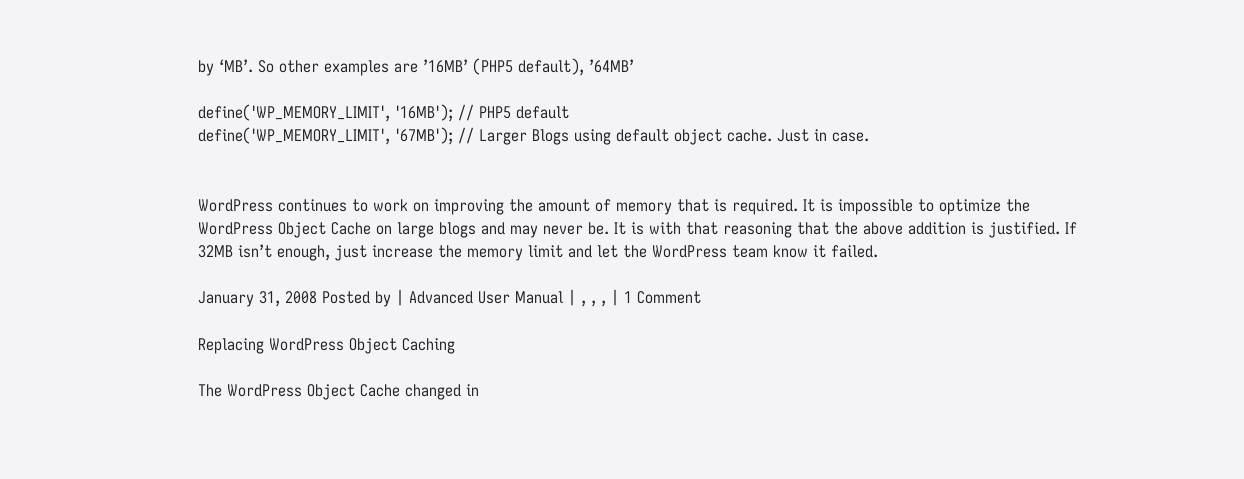by ‘MB’. So other examples are ’16MB’ (PHP5 default), ’64MB’

define('WP_MEMORY_LIMIT', '16MB'); // PHP5 default
define('WP_MEMORY_LIMIT', '67MB'); // Larger Blogs using default object cache. Just in case.


WordPress continues to work on improving the amount of memory that is required. It is impossible to optimize the WordPress Object Cache on large blogs and may never be. It is with that reasoning that the above addition is justified. If 32MB isn’t enough, just increase the memory limit and let the WordPress team know it failed.

January 31, 2008 Posted by | Advanced User Manual | , , , | 1 Comment

Replacing WordPress Object Caching

The WordPress Object Cache changed in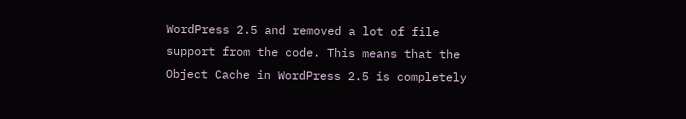WordPress 2.5 and removed a lot of file support from the code. This means that the Object Cache in WordPress 2.5 is completely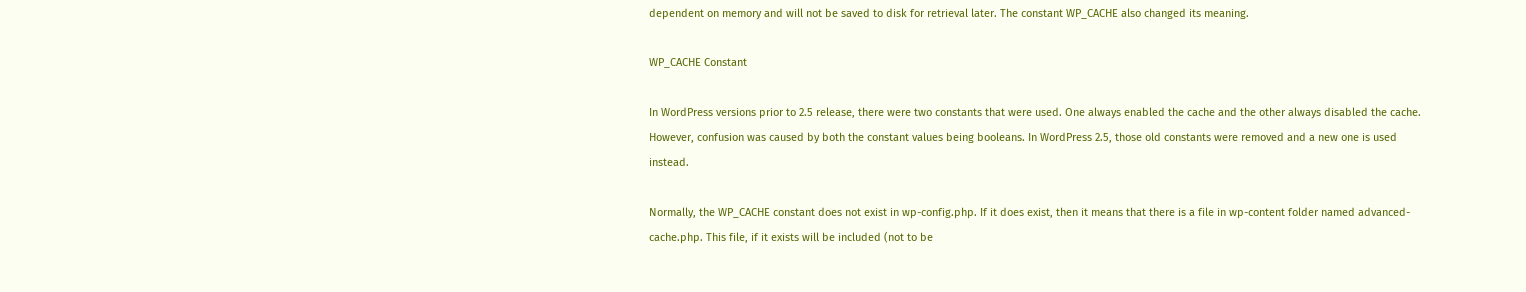dependent on memory and will not be saved to disk for retrieval later. The constant WP_CACHE also changed its meaning.

WP_CACHE Constant

In WordPress versions prior to 2.5 release, there were two constants that were used. One always enabled the cache and the other always disabled the cache. However, confusion was caused by both the constant values being booleans. In WordPress 2.5, those old constants were removed and a new one is used instead.

Normally, the WP_CACHE constant does not exist in wp-config.php. If it does exist, then it means that there is a file in wp-content folder named advanced-cache.php. This file, if it exists will be included (not to be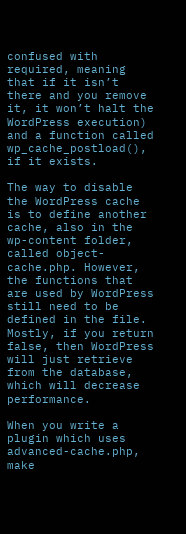confused with required, meaning that if it isn’t there and you remove it, it won’t halt the WordPress execution) and a function called wp_cache_postload(), if it exists.

The way to disable the WordPress cache is to define another cache, also in the wp-content folder, called object-cache.php. However, the functions that are used by WordPress still need to be defined in the file. Mostly, if you return false, then WordPress will just retrieve from the database, which will decrease performance.

When you write a plugin which uses advanced-cache.php, make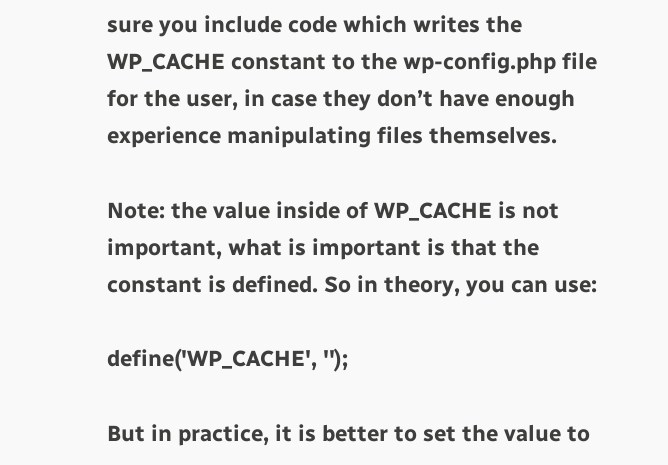sure you include code which writes the WP_CACHE constant to the wp-config.php file for the user, in case they don’t have enough experience manipulating files themselves.

Note: the value inside of WP_CACHE is not important, what is important is that the constant is defined. So in theory, you can use:

define('WP_CACHE', '');

But in practice, it is better to set the value to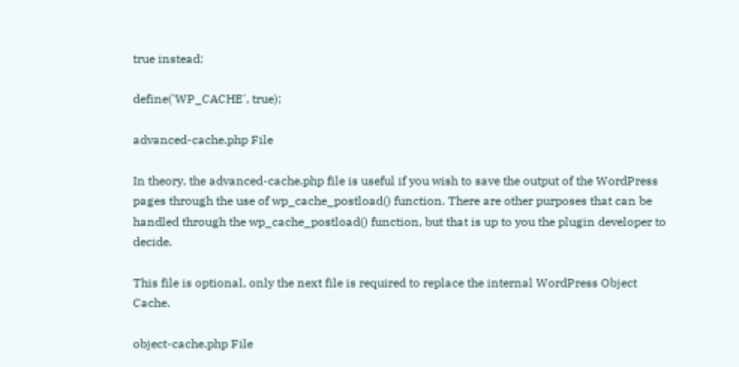true instead:

define('WP_CACHE', true);

advanced-cache.php File

In theory, the advanced-cache.php file is useful if you wish to save the output of the WordPress pages through the use of wp_cache_postload() function. There are other purposes that can be handled through the wp_cache_postload() function, but that is up to you the plugin developer to decide.

This file is optional, only the next file is required to replace the internal WordPress Object Cache.

object-cache.php File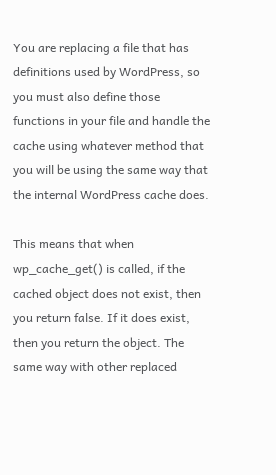You are replacing a file that has definitions used by WordPress, so you must also define those functions in your file and handle the cache using whatever method that you will be using the same way that the internal WordPress cache does.

This means that when wp_cache_get() is called, if the cached object does not exist, then you return false. If it does exist, then you return the object. The same way with other replaced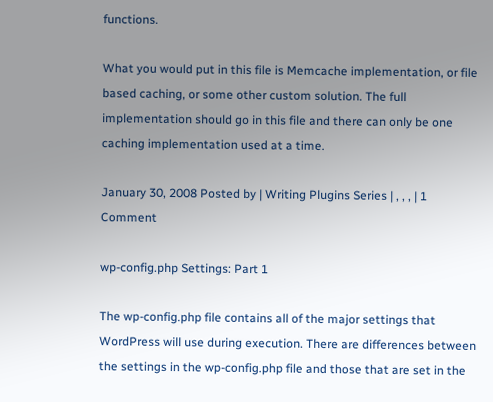functions.

What you would put in this file is Memcache implementation, or file based caching, or some other custom solution. The full implementation should go in this file and there can only be one caching implementation used at a time.

January 30, 2008 Posted by | Writing Plugins Series | , , , | 1 Comment

wp-config.php Settings: Part 1

The wp-config.php file contains all of the major settings that WordPress will use during execution. There are differences between the settings in the wp-config.php file and those that are set in the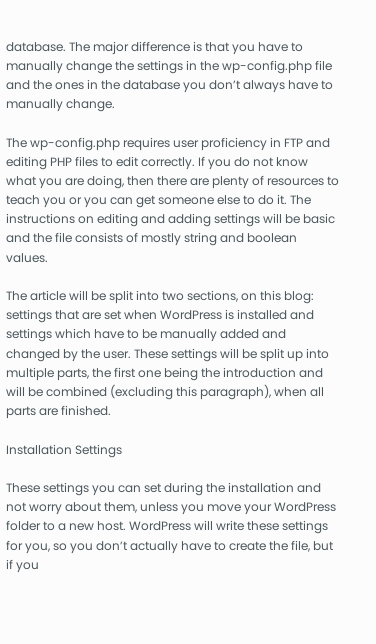database. The major difference is that you have to manually change the settings in the wp-config.php file and the ones in the database you don’t always have to manually change.

The wp-config.php requires user proficiency in FTP and editing PHP files to edit correctly. If you do not know what you are doing, then there are plenty of resources to teach you or you can get someone else to do it. The instructions on editing and adding settings will be basic and the file consists of mostly string and boolean values.

The article will be split into two sections, on this blog: settings that are set when WordPress is installed and settings which have to be manually added and changed by the user. These settings will be split up into multiple parts, the first one being the introduction and will be combined (excluding this paragraph), when all parts are finished.

Installation Settings

These settings you can set during the installation and not worry about them, unless you move your WordPress folder to a new host. WordPress will write these settings for you, so you don’t actually have to create the file, but if you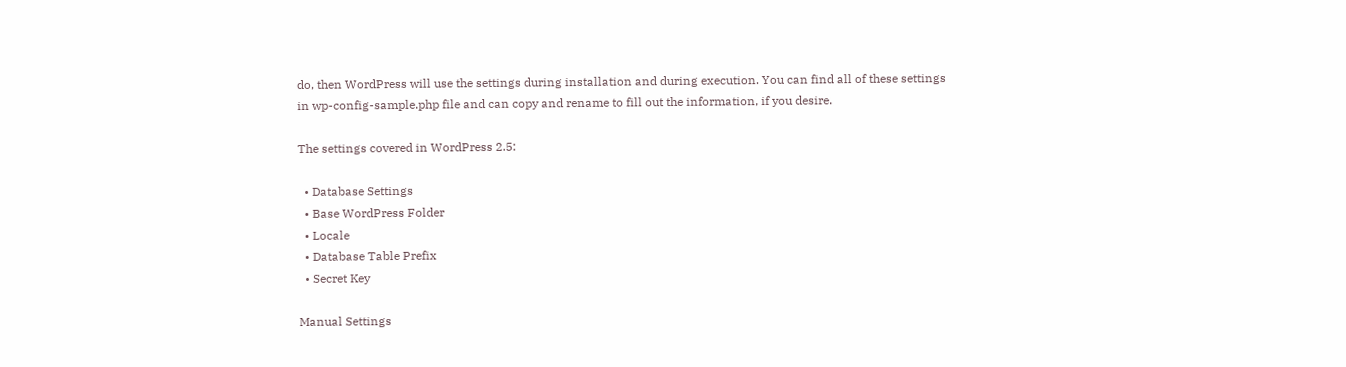do, then WordPress will use the settings during installation and during execution. You can find all of these settings in wp-config-sample.php file and can copy and rename to fill out the information, if you desire.

The settings covered in WordPress 2.5:

  • Database Settings
  • Base WordPress Folder
  • Locale
  • Database Table Prefix
  • Secret Key

Manual Settings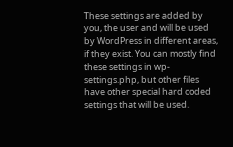These settings are added by you, the user and will be used by WordPress in different areas, if they exist. You can mostly find these settings in wp-settings.php, but other files have other special hard coded settings that will be used.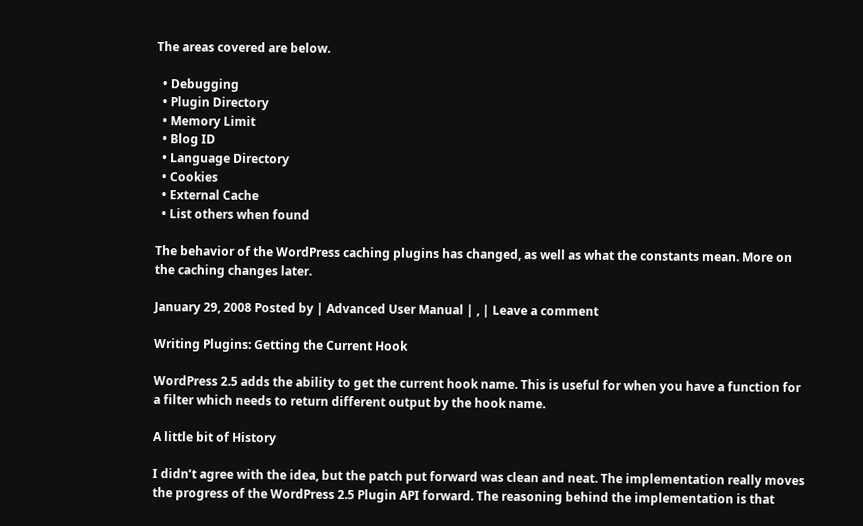The areas covered are below.

  • Debugging
  • Plugin Directory
  • Memory Limit
  • Blog ID
  • Language Directory
  • Cookies
  • External Cache
  • List others when found

The behavior of the WordPress caching plugins has changed, as well as what the constants mean. More on the caching changes later.

January 29, 2008 Posted by | Advanced User Manual | , | Leave a comment

Writing Plugins: Getting the Current Hook

WordPress 2.5 adds the ability to get the current hook name. This is useful for when you have a function for a filter which needs to return different output by the hook name.

A little bit of History

I didn’t agree with the idea, but the patch put forward was clean and neat. The implementation really moves the progress of the WordPress 2.5 Plugin API forward. The reasoning behind the implementation is that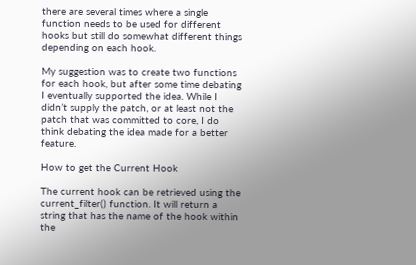there are several times where a single function needs to be used for different hooks but still do somewhat different things depending on each hook.

My suggestion was to create two functions for each hook, but after some time debating I eventually supported the idea. While I didn’t supply the patch, or at least not the patch that was committed to core, I do think debating the idea made for a better feature.

How to get the Current Hook

The current hook can be retrieved using the current_filter() function. It will return a string that has the name of the hook within the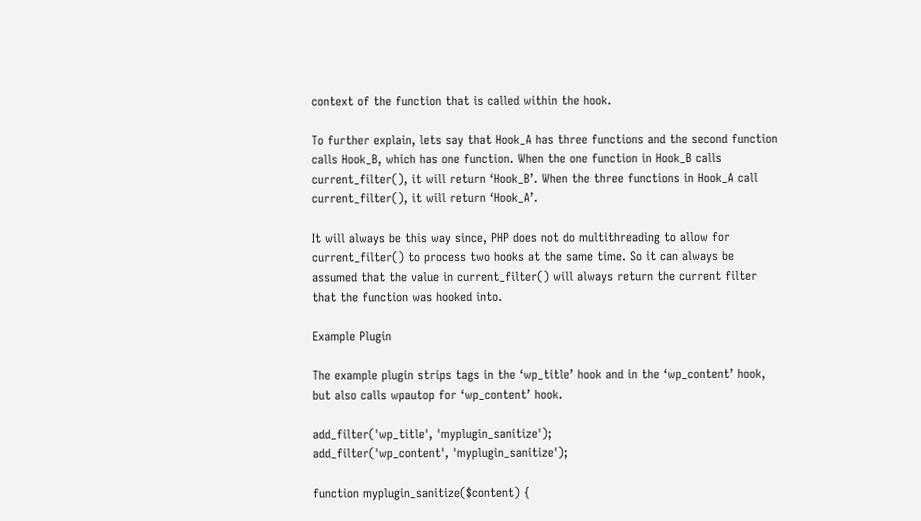context of the function that is called within the hook.

To further explain, lets say that Hook_A has three functions and the second function calls Hook_B, which has one function. When the one function in Hook_B calls current_filter(), it will return ‘Hook_B’. When the three functions in Hook_A call current_filter(), it will return ‘Hook_A’.

It will always be this way since, PHP does not do multithreading to allow for current_filter() to process two hooks at the same time. So it can always be assumed that the value in current_filter() will always return the current filter that the function was hooked into.

Example Plugin

The example plugin strips tags in the ‘wp_title’ hook and in the ‘wp_content’ hook, but also calls wpautop for ‘wp_content’ hook.

add_filter('wp_title', 'myplugin_sanitize');
add_filter('wp_content', 'myplugin_sanitize');

function myplugin_sanitize($content) {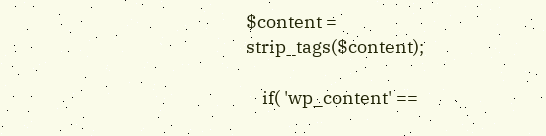$content = strip_tags($content);

    if( 'wp_content' ==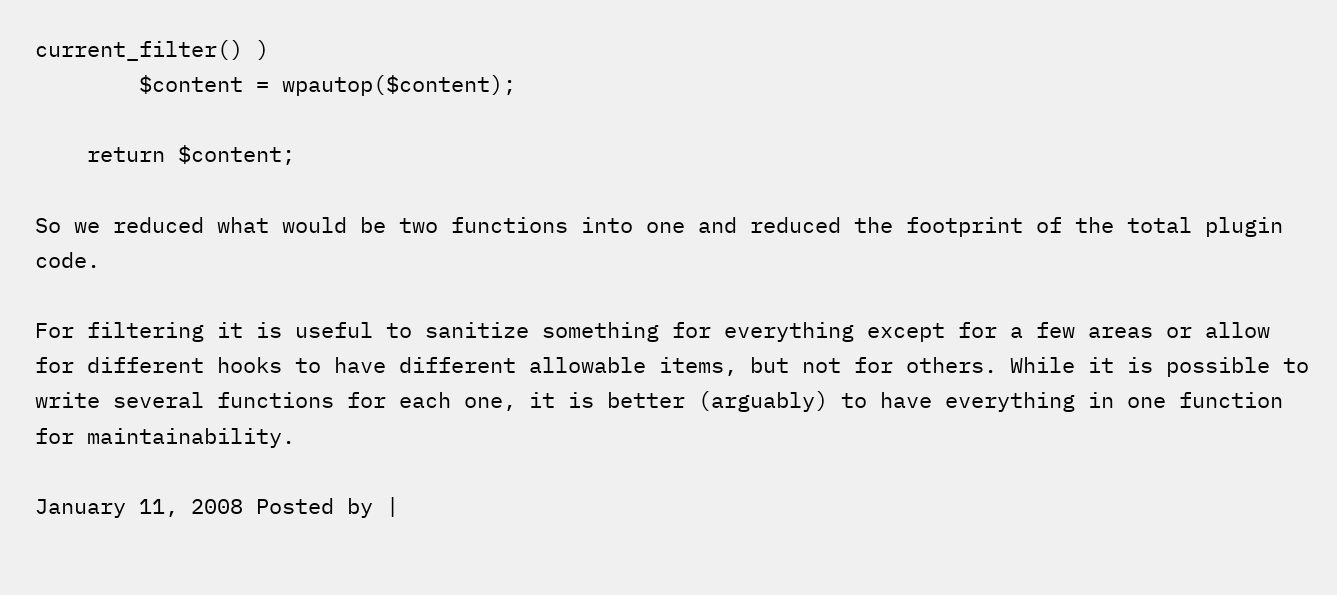current_filter() )
        $content = wpautop($content);

    return $content;

So we reduced what would be two functions into one and reduced the footprint of the total plugin code.

For filtering it is useful to sanitize something for everything except for a few areas or allow for different hooks to have different allowable items, but not for others. While it is possible to write several functions for each one, it is better (arguably) to have everything in one function for maintainability.

January 11, 2008 Posted by |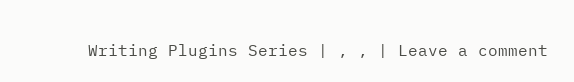Writing Plugins Series | , , | Leave a comment